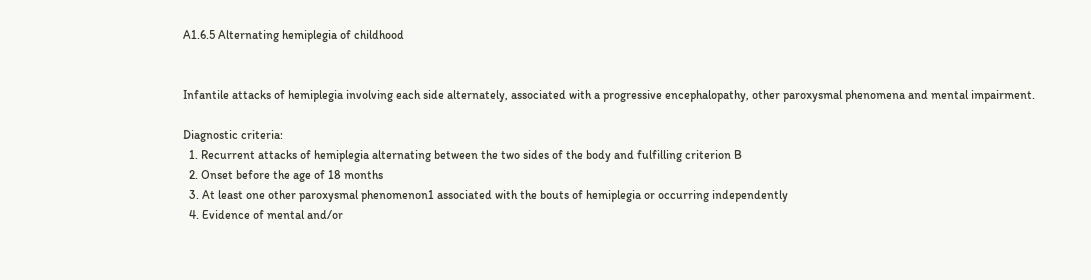A1.6.5 Alternating hemiplegia of childhood


Infantile attacks of hemiplegia involving each side alternately, associated with a progressive encephalopathy, other paroxysmal phenomena and mental impairment.

Diagnostic criteria:
  1. Recurrent attacks of hemiplegia alternating between the two sides of the body and fulfilling criterion B
  2. Onset before the age of 18 months
  3. At least one other paroxysmal phenomenon1 associated with the bouts of hemiplegia or occurring independently
  4. Evidence of mental and/or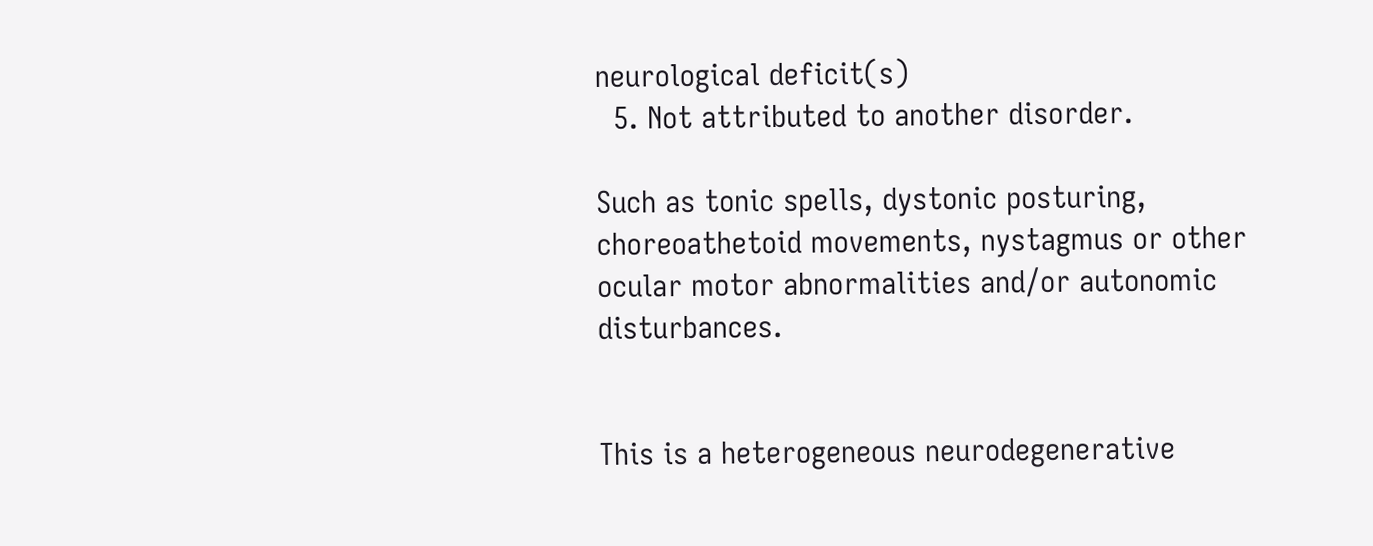neurological deficit(s)
  5. Not attributed to another disorder.

Such as tonic spells, dystonic posturing, choreoathetoid movements, nystagmus or other ocular motor abnormalities and/or autonomic disturbances.


This is a heterogeneous neurodegenerative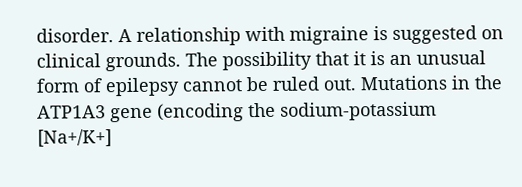disorder. A relationship with migraine is suggested on clinical grounds. The possibility that it is an unusual form of epilepsy cannot be ruled out. Mutations in the ATP1A3 gene (encoding the sodium-potassium [Na+/K+]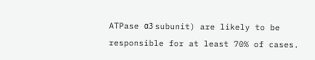ATPase α3 subunit) are likely to be responsible for at least 70% of cases.